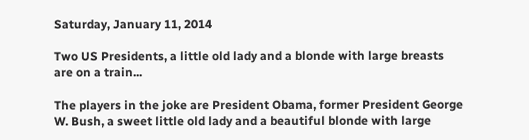Saturday, January 11, 2014

Two US Presidents, a little old lady and a blonde with large breasts are on a train...

The players in the joke are President Obama, former President George W. Bush, a sweet little old lady and a beautiful blonde with large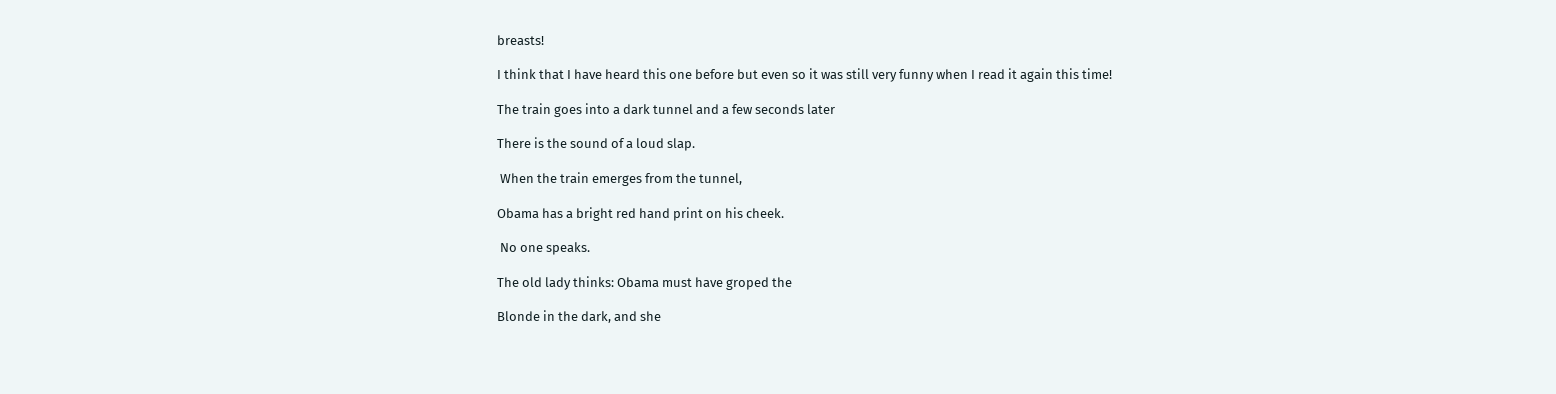breasts!

I think that I have heard this one before but even so it was still very funny when I read it again this time!

The train goes into a dark tunnel and a few seconds later

There is the sound of a loud slap.

 When the train emerges from the tunnel,

Obama has a bright red hand print on his cheek.

 No one speaks.

The old lady thinks: Obama must have groped the

Blonde in the dark, and she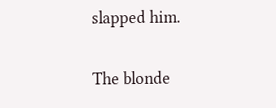slapped him.

The blonde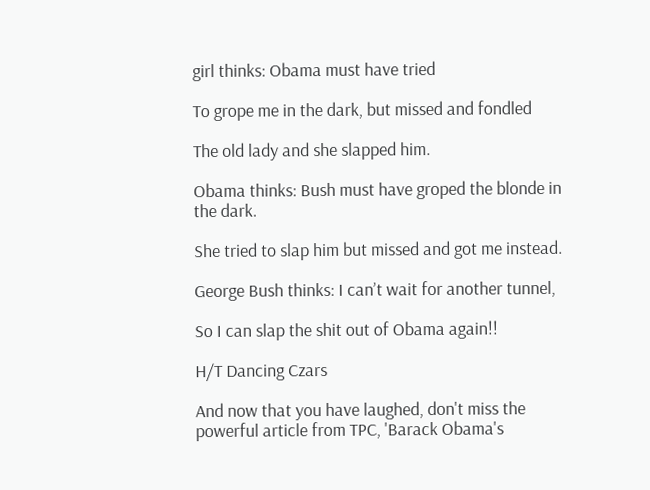girl thinks: Obama must have tried

To grope me in the dark, but missed and fondled

The old lady and she slapped him.

Obama thinks: Bush must have groped the blonde in the dark.

She tried to slap him but missed and got me instead.

George Bush thinks: I can’t wait for another tunnel,

So I can slap the shit out of Obama again!!

H/T Dancing Czars

And now that you have laughed, don't miss the powerful article from TPC, 'Barack Obama's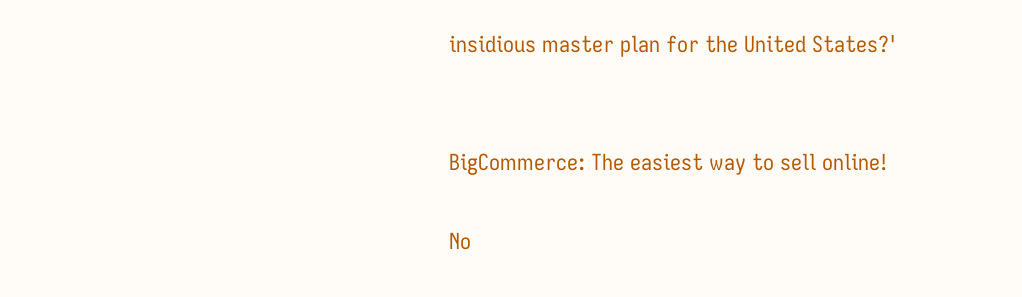insidious master plan for the United States?'


BigCommerce: The easiest way to sell online!

No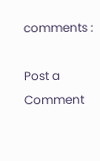comments :

Post a Comment